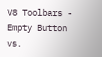V8 Toolbars - Empty Button vs.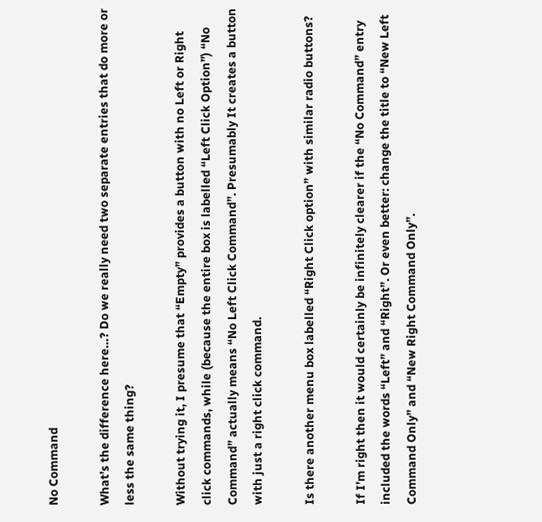No Command

What’s the difference here…? Do we really need two separate entries that do more or less the same thing?

Without trying it, I presume that “Empty” provides a button with no Left or Right click commands, while (because the entire box is labelled “Left Click Option”) “No Command” actually means “No Left Click Command”. Presumably It creates a button with just a right click command.

Is there another menu box labelled “Right Click option” with similar radio buttons?

If I’m right then it would certainly be infinitely clearer if the “No Command” entry included the words “Left” and “Right”. Or even better: change the title to “New Left Command Only” and “New Right Command Only”.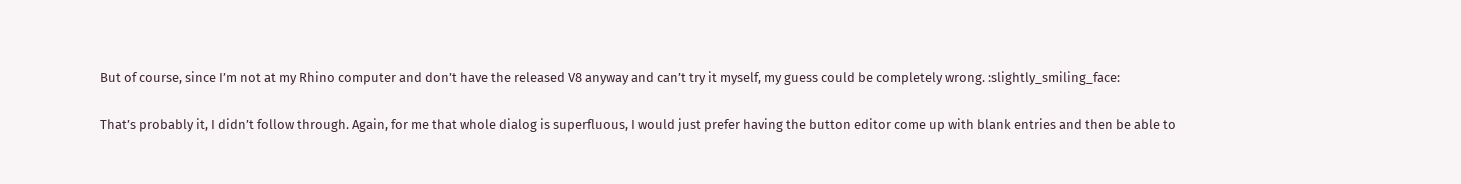But of course, since I’m not at my Rhino computer and don’t have the released V8 anyway and can’t try it myself, my guess could be completely wrong. :slightly_smiling_face:

That’s probably it, I didn’t follow through. Again, for me that whole dialog is superfluous, I would just prefer having the button editor come up with blank entries and then be able to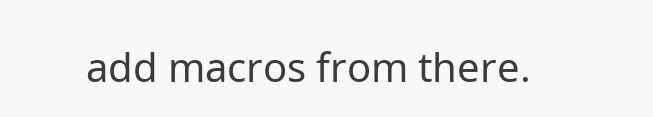add macros from there.